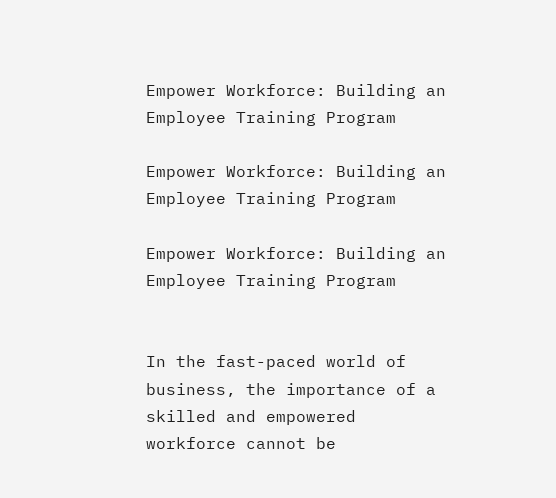Empower Workforce: Building an Employee Training Program

Empower Workforce: Building an Employee Training Program

Empower Workforce: Building an Employee Training Program


In the fast-paced world of business, the importance of a skilled and empowered workforce cannot be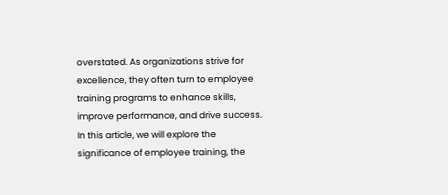overstated. As organizations strive for excellence, they often turn to employee training programs to enhance skills, improve performance, and drive success. In this article, we will explore the significance of employee training, the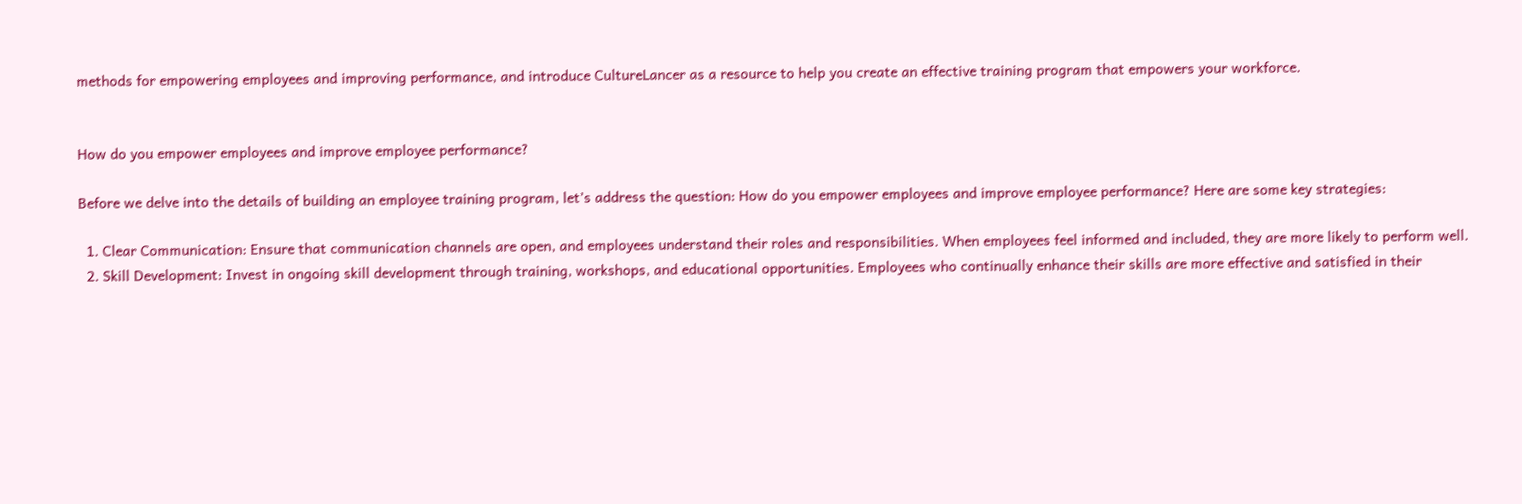methods for empowering employees and improving performance, and introduce CultureLancer as a resource to help you create an effective training program that empowers your workforce.


How do you empower employees and improve employee performance?

Before we delve into the details of building an employee training program, let’s address the question: How do you empower employees and improve employee performance? Here are some key strategies:

  1. Clear Communication: Ensure that communication channels are open, and employees understand their roles and responsibilities. When employees feel informed and included, they are more likely to perform well.
  2. Skill Development: Invest in ongoing skill development through training, workshops, and educational opportunities. Employees who continually enhance their skills are more effective and satisfied in their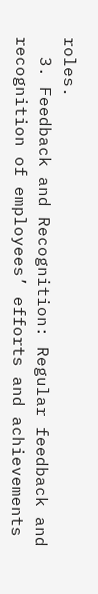roles.
  3. Feedback and Recognition: Regular feedback and recognition of employees’ efforts and achievements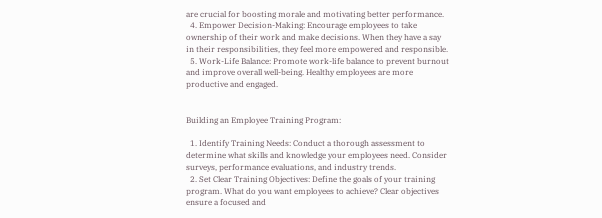are crucial for boosting morale and motivating better performance.
  4. Empower Decision-Making: Encourage employees to take ownership of their work and make decisions. When they have a say in their responsibilities, they feel more empowered and responsible.
  5. Work-Life Balance: Promote work-life balance to prevent burnout and improve overall well-being. Healthy employees are more productive and engaged.


Building an Employee Training Program:

  1. Identify Training Needs: Conduct a thorough assessment to determine what skills and knowledge your employees need. Consider surveys, performance evaluations, and industry trends.
  2. Set Clear Training Objectives: Define the goals of your training program. What do you want employees to achieve? Clear objectives ensure a focused and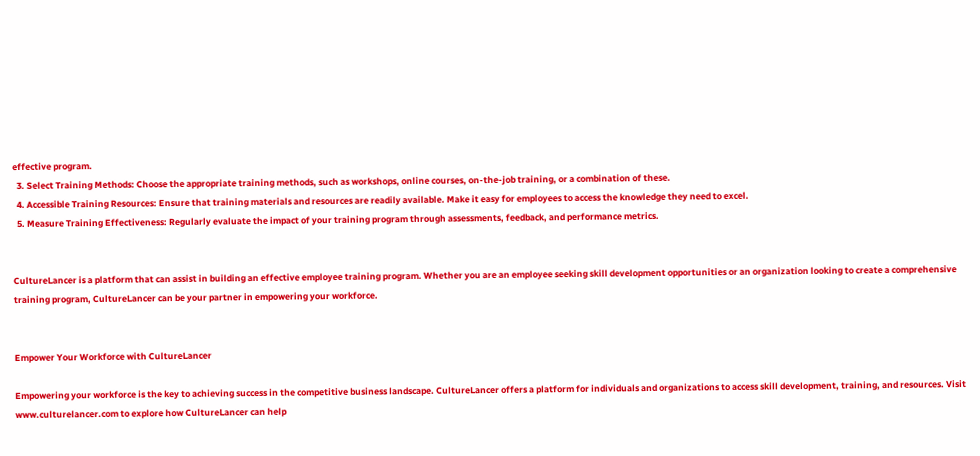effective program.
  3. Select Training Methods: Choose the appropriate training methods, such as workshops, online courses, on-the-job training, or a combination of these.
  4. Accessible Training Resources: Ensure that training materials and resources are readily available. Make it easy for employees to access the knowledge they need to excel.
  5. Measure Training Effectiveness: Regularly evaluate the impact of your training program through assessments, feedback, and performance metrics.


CultureLancer is a platform that can assist in building an effective employee training program. Whether you are an employee seeking skill development opportunities or an organization looking to create a comprehensive training program, CultureLancer can be your partner in empowering your workforce.


Empower Your Workforce with CultureLancer

Empowering your workforce is the key to achieving success in the competitive business landscape. CultureLancer offers a platform for individuals and organizations to access skill development, training, and resources. Visit www.culturelancer.com to explore how CultureLancer can help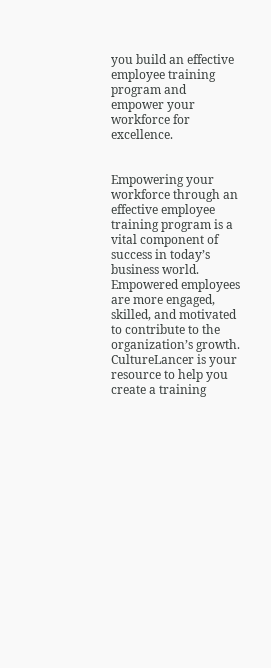you build an effective employee training program and empower your workforce for excellence.


Empowering your workforce through an effective employee training program is a vital component of success in today’s business world. Empowered employees are more engaged, skilled, and motivated to contribute to the organization’s growth. CultureLancer is your resource to help you create a training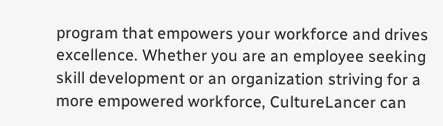program that empowers your workforce and drives excellence. Whether you are an employee seeking skill development or an organization striving for a more empowered workforce, CultureLancer can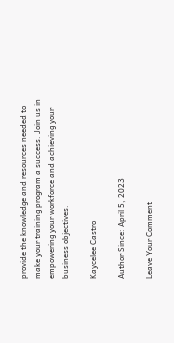provide the knowledge and resources needed to make your training program a success. Join us in empowering your workforce and achieving your business objectives.

Kaycelee Castro

Author Since: April 5, 2023

Leave Your Comment